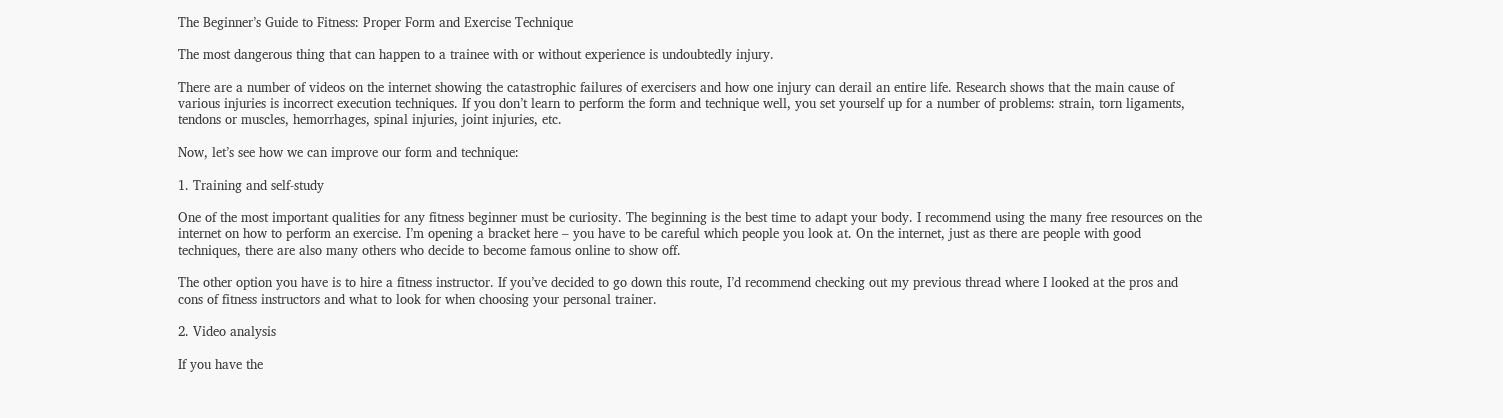The Beginner’s Guide to Fitness: Proper Form and Exercise Technique

The most dangerous thing that can happen to a trainee with or without experience is undoubtedly injury.

There are a number of videos on the internet showing the catastrophic failures of exercisers and how one injury can derail an entire life. Research shows that the main cause of various injuries is incorrect execution techniques. If you don’t learn to perform the form and technique well, you set yourself up for a number of problems: strain, torn ligaments, tendons or muscles, hemorrhages, spinal injuries, joint injuries, etc.

Now, let’s see how we can improve our form and technique:

1. Training and self-study

One of the most important qualities for any fitness beginner must be curiosity. The beginning is the best time to adapt your body. I recommend using the many free resources on the internet on how to perform an exercise. I’m opening a bracket here – you have to be careful which people you look at. On the internet, just as there are people with good techniques, there are also many others who decide to become famous online to show off.

The other option you have is to hire a fitness instructor. If you’ve decided to go down this route, I’d recommend checking out my previous thread where I looked at the pros and cons of fitness instructors and what to look for when choosing your personal trainer.

2. Video analysis

If you have the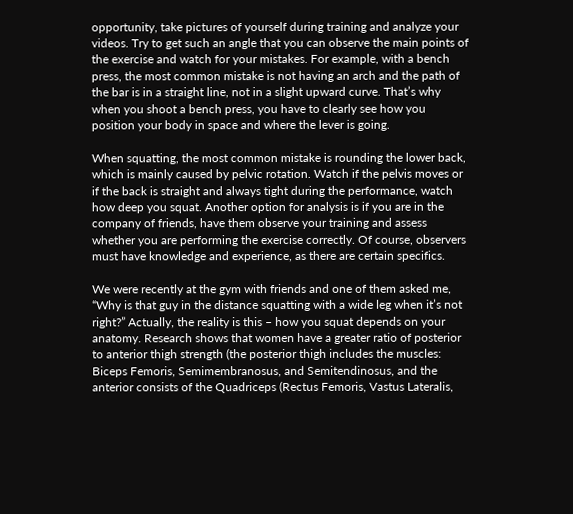opportunity, take pictures of yourself during training and analyze your videos. Try to get such an angle that you can observe the main points of the exercise and watch for your mistakes. For example, with a bench press, the most common mistake is not having an arch and the path of the bar is in a straight line, not in a slight upward curve. That’s why when you shoot a bench press, you have to clearly see how you position your body in space and where the lever is going.

When squatting, the most common mistake is rounding the lower back, which is mainly caused by pelvic rotation. Watch if the pelvis moves or if the back is straight and always tight during the performance, watch how deep you squat. Another option for analysis is if you are in the company of friends, have them observe your training and assess whether you are performing the exercise correctly. Of course, observers must have knowledge and experience, as there are certain specifics.

We were recently at the gym with friends and one of them asked me, “Why is that guy in the distance squatting with a wide leg when it’s not right?” Actually, the reality is this – how you squat depends on your anatomy. Research shows that women have a greater ratio of posterior to anterior thigh strength (the posterior thigh includes the muscles: Biceps Femoris, Semimembranosus, and Semitendinosus, and the anterior consists of the Quadriceps (Rectus Femoris, Vastus Lateralis,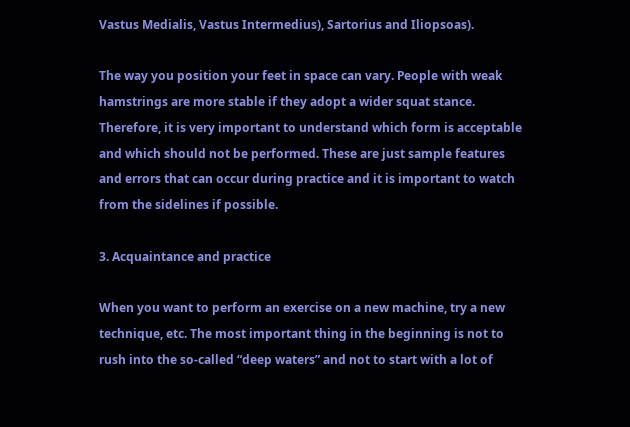Vastus Medialis, Vastus Intermedius), Sartorius and Iliopsoas).

The way you position your feet in space can vary. People with weak hamstrings are more stable if they adopt a wider squat stance. Therefore, it is very important to understand which form is acceptable and which should not be performed. These are just sample features and errors that can occur during practice and it is important to watch from the sidelines if possible.

3. Acquaintance and practice

When you want to perform an exercise on a new machine, try a new technique, etc. The most important thing in the beginning is not to rush into the so-called “deep waters” and not to start with a lot of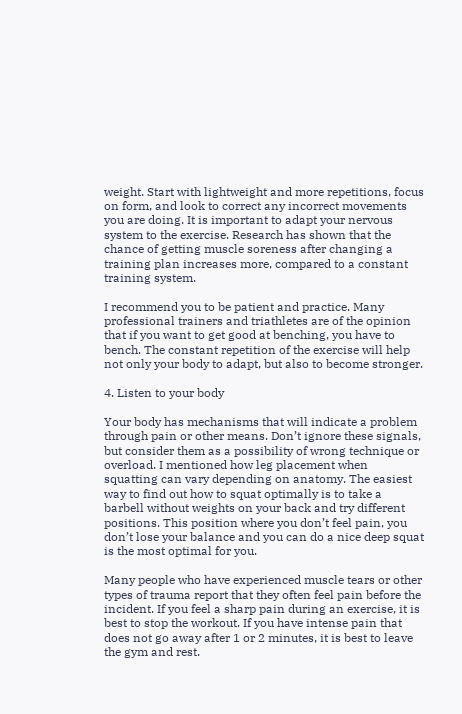weight. Start with lightweight and more repetitions, focus on form, and look to correct any incorrect movements you are doing. It is important to adapt your nervous system to the exercise. Research has shown that the chance of getting muscle soreness after changing a training plan increases more, compared to a constant training system.

I recommend you to be patient and practice. Many professional trainers and triathletes are of the opinion that if you want to get good at benching, you have to bench. The constant repetition of the exercise will help not only your body to adapt, but also to become stronger.

4. Listen to your body

Your body has mechanisms that will indicate a problem through pain or other means. Don’t ignore these signals, but consider them as a possibility of wrong technique or overload. I mentioned how leg placement when squatting can vary depending on anatomy. The easiest way to find out how to squat optimally is to take a barbell without weights on your back and try different positions. This position where you don’t feel pain, you don’t lose your balance and you can do a nice deep squat is the most optimal for you.

Many people who have experienced muscle tears or other types of trauma report that they often feel pain before the incident. If you feel a sharp pain during an exercise, it is best to stop the workout. If you have intense pain that does not go away after 1 or 2 minutes, it is best to leave the gym and rest.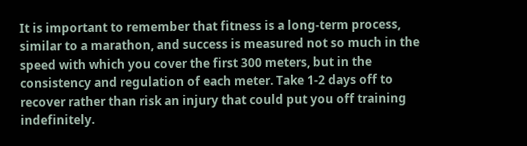It is important to remember that fitness is a long-term process, similar to a marathon, and success is measured not so much in the speed with which you cover the first 300 meters, but in the consistency and regulation of each meter. Take 1-2 days off to recover rather than risk an injury that could put you off training indefinitely.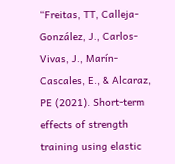“Freitas, TT, Calleja-González, J., Carlos-Vivas, J., Marín-Cascales, E., & Alcaraz, PE (2021). Short-term effects of strength training using elastic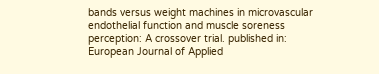bands versus weight machines in microvascular endothelial function and muscle soreness perception: A crossover trial. published in: European Journal of Applied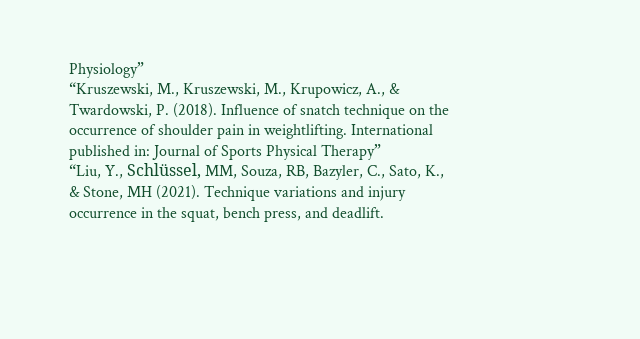Physiology”
“Kruszewski, M., Kruszewski, M., Krupowicz, A., & Twardowski, P. (2018). Influence of snatch technique on the occurrence of shoulder pain in weightlifting. International published in: Journal of Sports Physical Therapy”
“Liu, Y., Schlüssel, MM, Souza, RB, Bazyler, C., Sato, K., & Stone, MH (2021). Technique variations and injury occurrence in the squat, bench press, and deadlift.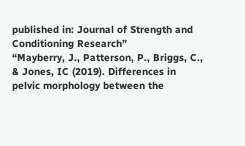published in: Journal of Strength and Conditioning Research”
“Mayberry, J., Patterson, P., Briggs, C., & Jones, IC (2019). Differences in pelvic morphology between the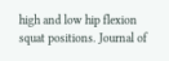high and low hip flexion squat positions. Journal of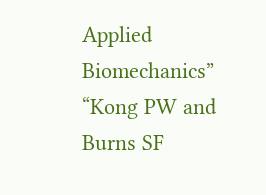Applied Biomechanics”
“Kong PW and Burns SF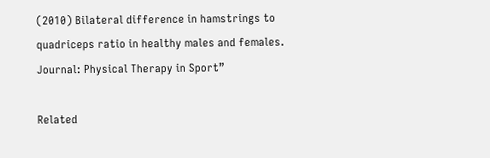(2010) Bilateral difference in hamstrings to quadriceps ratio in healthy males and females. Journal: Physical Therapy in Sport”

Related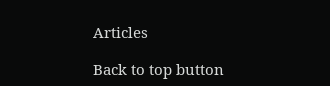Articles

Back to top button